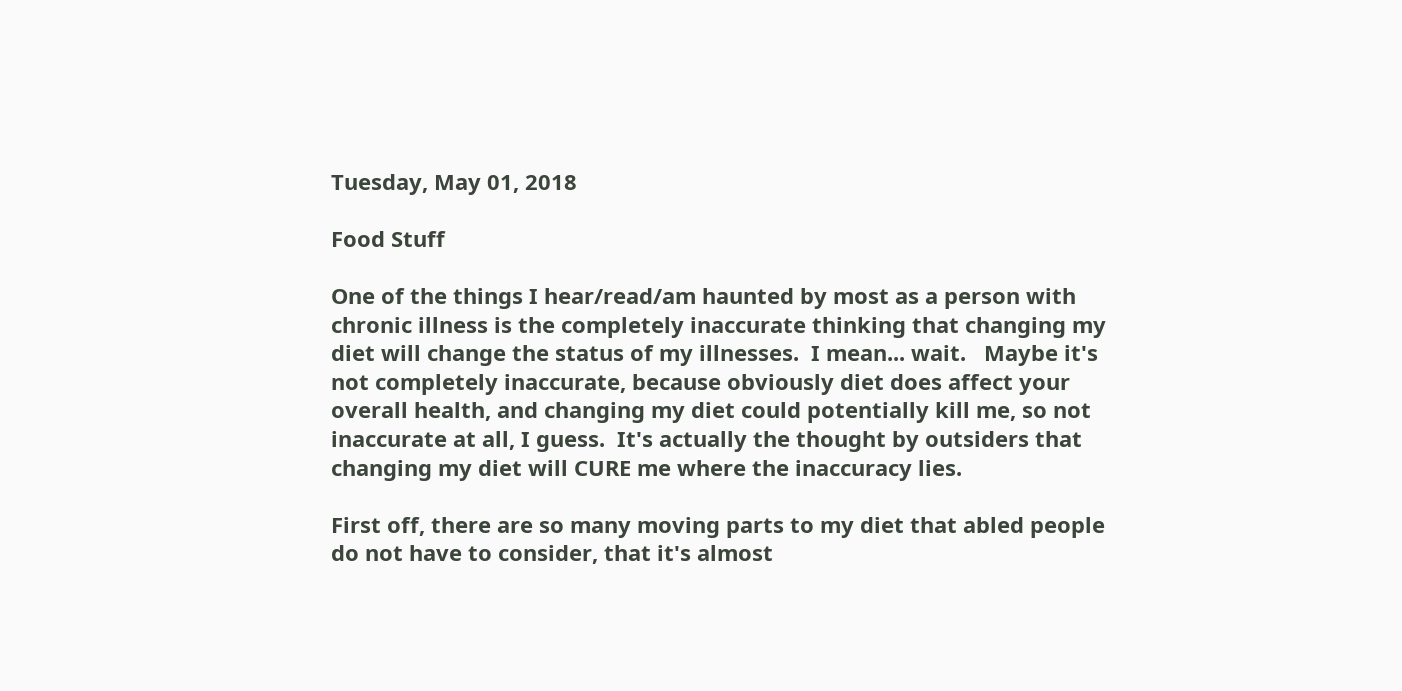Tuesday, May 01, 2018

Food Stuff

One of the things I hear/read/am haunted by most as a person with chronic illness is the completely inaccurate thinking that changing my diet will change the status of my illnesses.  I mean... wait.   Maybe it's not completely inaccurate, because obviously diet does affect your overall health, and changing my diet could potentially kill me, so not inaccurate at all, I guess.  It's actually the thought by outsiders that changing my diet will CURE me where the inaccuracy lies.

First off, there are so many moving parts to my diet that abled people do not have to consider, that it's almost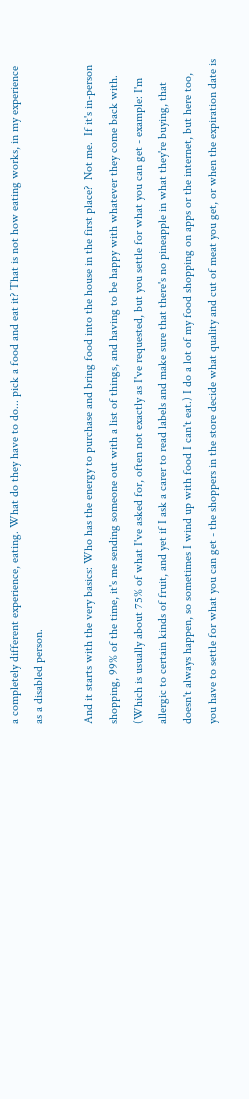a completely different experience, eating. What do they have to do... pick a food and eat it? That is not how eating works, in my experience as a disabled person.

And it starts with the very basics: Who has the energy to purchase and bring food into the house in the first place?  Not me.  If it's in-person shopping, 99% of the time, it's me sending someone out with a list of things, and having to be happy with whatever they come back with. (Which is usually about 75% of what I've asked for, often not exactly as I've requested, but you settle for what you can get - example: I'm allergic to certain kinds of fruit, and yet if I ask a carer to read labels and make sure that there's no pineapple in what they're buying, that doesn't always happen, so sometimes I wind up with food I can't eat.) I do a lot of my food shopping on apps or the internet, but here too, you have to settle for what you can get - the shoppers in the store decide what quality and cut of meat you get, or when the expiration date is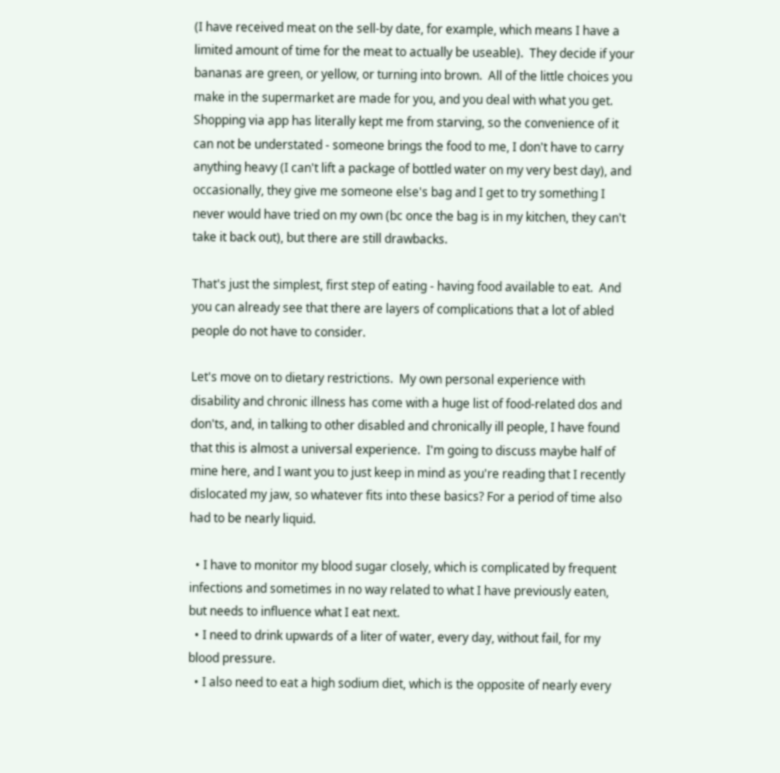(I have received meat on the sell-by date, for example, which means I have a limited amount of time for the meat to actually be useable).  They decide if your bananas are green, or yellow, or turning into brown.  All of the little choices you make in the supermarket are made for you, and you deal with what you get.  Shopping via app has literally kept me from starving, so the convenience of it can not be understated - someone brings the food to me, I don't have to carry anything heavy (I can't lift a package of bottled water on my very best day), and occasionally, they give me someone else's bag and I get to try something I never would have tried on my own (bc once the bag is in my kitchen, they can't take it back out), but there are still drawbacks.

That's just the simplest, first step of eating - having food available to eat.  And you can already see that there are layers of complications that a lot of abled people do not have to consider.

Let's move on to dietary restrictions.  My own personal experience with disability and chronic illness has come with a huge list of food-related dos and don'ts, and, in talking to other disabled and chronically ill people, I have found that this is almost a universal experience.  I'm going to discuss maybe half of mine here, and I want you to just keep in mind as you're reading that I recently dislocated my jaw, so whatever fits into these basics? For a period of time also had to be nearly liquid.

  • I have to monitor my blood sugar closely, which is complicated by frequent infections and sometimes in no way related to what I have previously eaten, but needs to influence what I eat next.
  • I need to drink upwards of a liter of water, every day, without fail, for my blood pressure.
  • I also need to eat a high sodium diet, which is the opposite of nearly every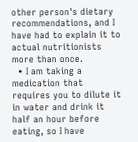other person's dietary recommendations, and I have had to explain it to actual nutritionists more than once.
  • I am taking a medication that requires you to dilute it in water and drink it half an hour before eating, so I have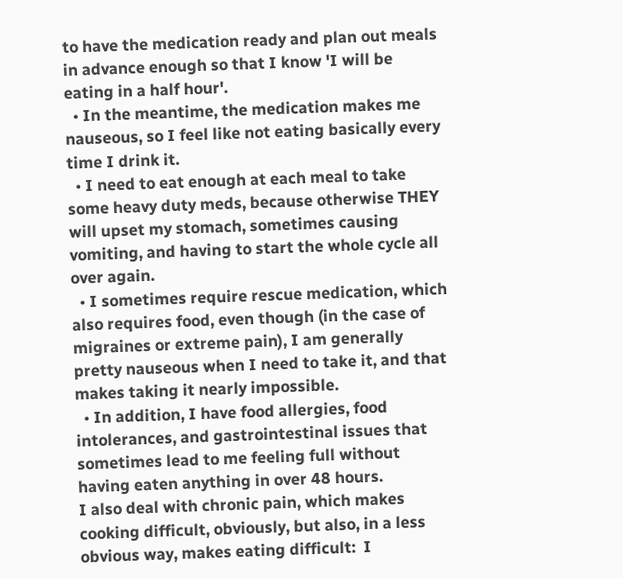to have the medication ready and plan out meals in advance enough so that I know 'I will be eating in a half hour'.
  • In the meantime, the medication makes me nauseous, so I feel like not eating basically every time I drink it.
  • I need to eat enough at each meal to take some heavy duty meds, because otherwise THEY will upset my stomach, sometimes causing vomiting, and having to start the whole cycle all over again.
  • I sometimes require rescue medication, which also requires food, even though (in the case of migraines or extreme pain), I am generally pretty nauseous when I need to take it, and that makes taking it nearly impossible.
  • In addition, I have food allergies, food intolerances, and gastrointestinal issues that sometimes lead to me feeling full without having eaten anything in over 48 hours.
I also deal with chronic pain, which makes cooking difficult, obviously, but also, in a less obvious way, makes eating difficult:  I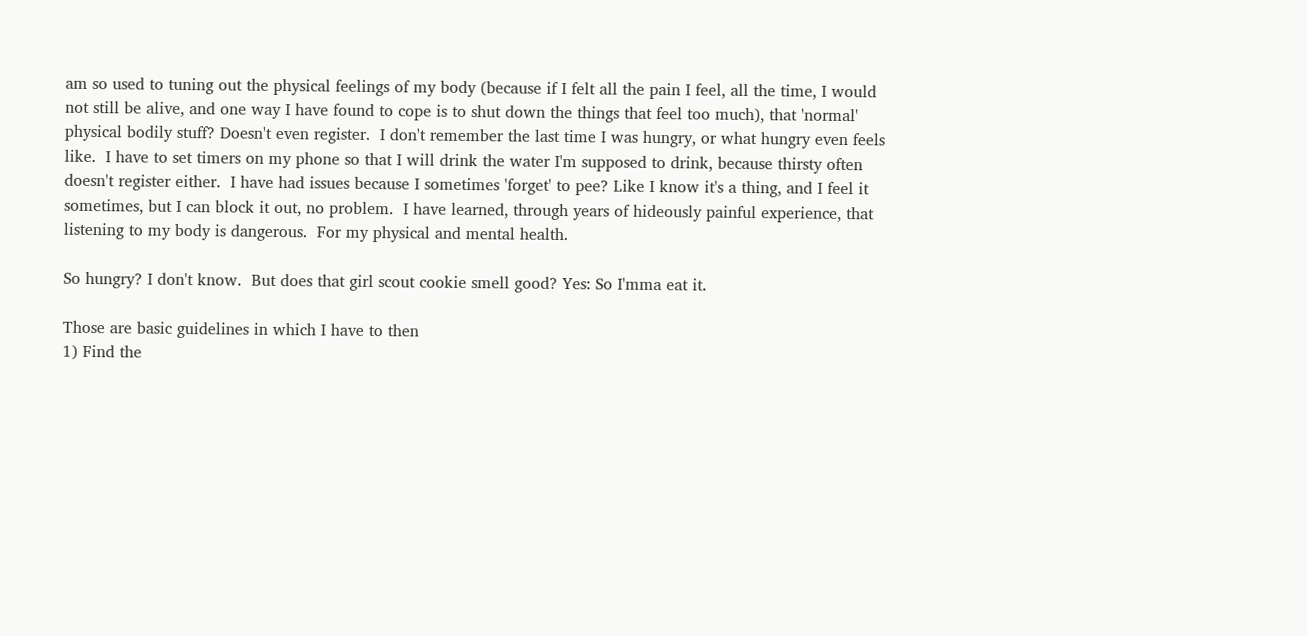am so used to tuning out the physical feelings of my body (because if I felt all the pain I feel, all the time, I would not still be alive, and one way I have found to cope is to shut down the things that feel too much), that 'normal' physical bodily stuff? Doesn't even register.  I don't remember the last time I was hungry, or what hungry even feels like.  I have to set timers on my phone so that I will drink the water I'm supposed to drink, because thirsty often doesn't register either.  I have had issues because I sometimes 'forget' to pee? Like I know it's a thing, and I feel it sometimes, but I can block it out, no problem.  I have learned, through years of hideously painful experience, that listening to my body is dangerous.  For my physical and mental health.

So hungry? I don't know.  But does that girl scout cookie smell good? Yes: So I'mma eat it.

Those are basic guidelines in which I have to then
1) Find the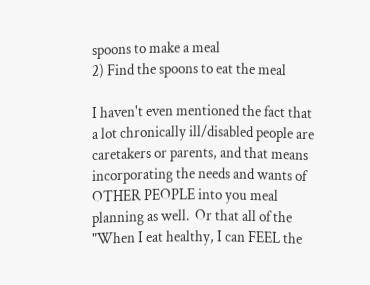spoons to make a meal
2) Find the spoons to eat the meal

I haven't even mentioned the fact that a lot chronically ill/disabled people are caretakers or parents, and that means incorporating the needs and wants of OTHER PEOPLE into you meal planning as well.  Or that all of the "When I eat healthy, I can FEEL the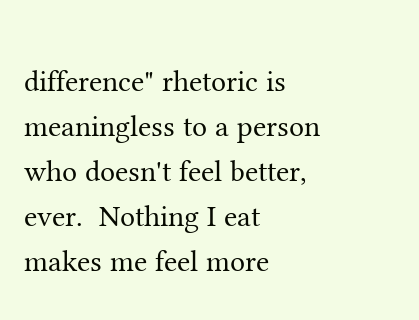difference" rhetoric is meaningless to a person who doesn't feel better, ever.  Nothing I eat makes me feel more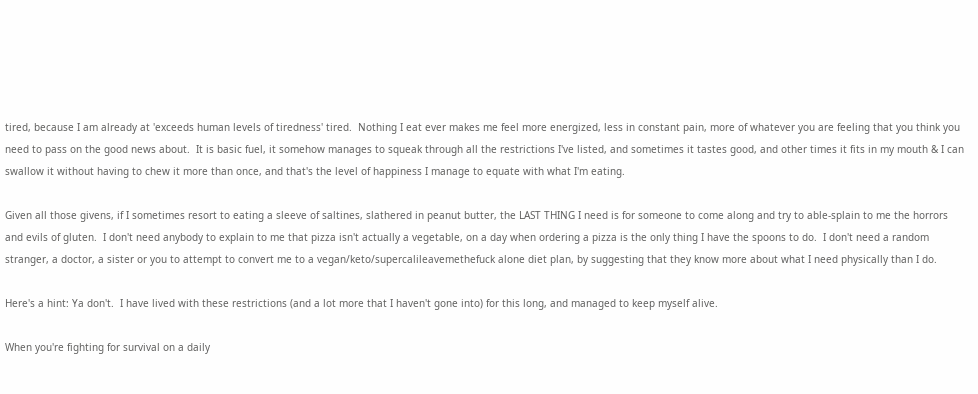tired, because I am already at 'exceeds human levels of tiredness' tired.  Nothing I eat ever makes me feel more energized, less in constant pain, more of whatever you are feeling that you think you need to pass on the good news about.  It is basic fuel, it somehow manages to squeak through all the restrictions I've listed, and sometimes it tastes good, and other times it fits in my mouth & I can swallow it without having to chew it more than once, and that's the level of happiness I manage to equate with what I'm eating.

Given all those givens, if I sometimes resort to eating a sleeve of saltines, slathered in peanut butter, the LAST THING I need is for someone to come along and try to able-splain to me the horrors and evils of gluten.  I don't need anybody to explain to me that pizza isn't actually a vegetable, on a day when ordering a pizza is the only thing I have the spoons to do.  I don't need a random stranger, a doctor, a sister or you to attempt to convert me to a vegan/keto/supercalileavemethefuck alone diet plan, by suggesting that they know more about what I need physically than I do.

Here's a hint: Ya don't.  I have lived with these restrictions (and a lot more that I haven't gone into) for this long, and managed to keep myself alive.

When you're fighting for survival on a daily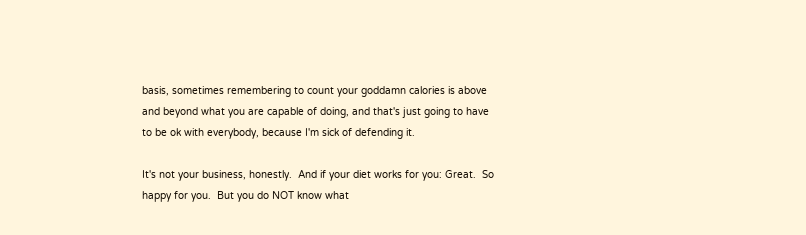basis, sometimes remembering to count your goddamn calories is above and beyond what you are capable of doing, and that's just going to have to be ok with everybody, because I'm sick of defending it.

It's not your business, honestly.  And if your diet works for you: Great.  So happy for you.  But you do NOT know what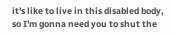it's like to live in this disabled body, so I'm gonna need you to shut the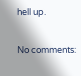hell up.

No comments: